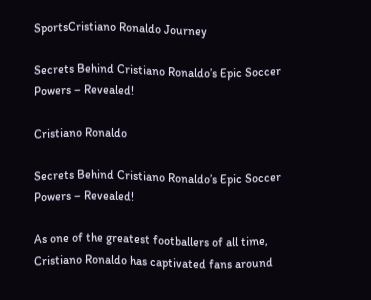SportsCristiano Ronaldo Journey

Secrets Behind Cristiano Ronaldo’s Epic Soccer Powers – Revealed!

Cristiano Ronaldo

Secrets Behind Cristiano Ronaldo’s Epic Soccer Powers – Revealed!

As one of the greatest footballers of all time, Cristiano Ronaldo has captivated fans around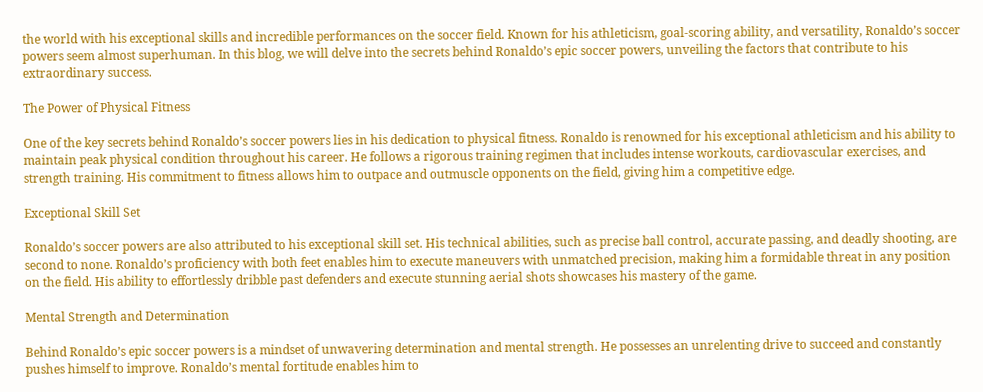the world with his exceptional skills and incredible performances on the soccer field. Known for his athleticism, goal-scoring ability, and versatility, Ronaldo’s soccer powers seem almost superhuman. In this blog, we will delve into the secrets behind Ronaldo’s epic soccer powers, unveiling the factors that contribute to his extraordinary success.

The Power of Physical Fitness

One of the key secrets behind Ronaldo’s soccer powers lies in his dedication to physical fitness. Ronaldo is renowned for his exceptional athleticism and his ability to maintain peak physical condition throughout his career. He follows a rigorous training regimen that includes intense workouts, cardiovascular exercises, and strength training. His commitment to fitness allows him to outpace and outmuscle opponents on the field, giving him a competitive edge.

Exceptional Skill Set

Ronaldo’s soccer powers are also attributed to his exceptional skill set. His technical abilities, such as precise ball control, accurate passing, and deadly shooting, are second to none. Ronaldo’s proficiency with both feet enables him to execute maneuvers with unmatched precision, making him a formidable threat in any position on the field. His ability to effortlessly dribble past defenders and execute stunning aerial shots showcases his mastery of the game.

Mental Strength and Determination

Behind Ronaldo’s epic soccer powers is a mindset of unwavering determination and mental strength. He possesses an unrelenting drive to succeed and constantly pushes himself to improve. Ronaldo’s mental fortitude enables him to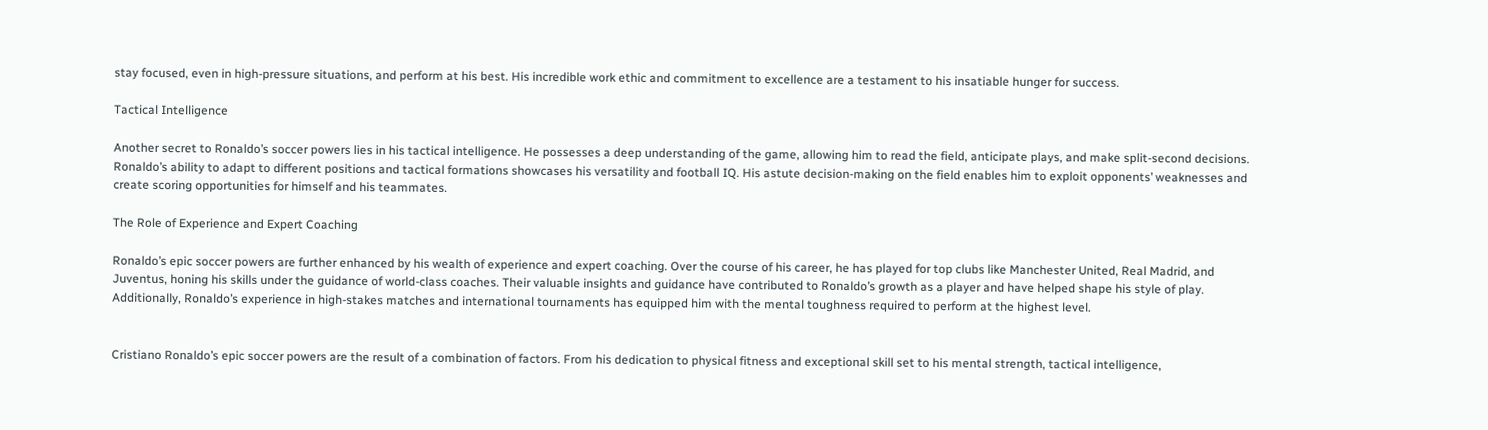stay focused, even in high-pressure situations, and perform at his best. His incredible work ethic and commitment to excellence are a testament to his insatiable hunger for success.

Tactical Intelligence

Another secret to Ronaldo’s soccer powers lies in his tactical intelligence. He possesses a deep understanding of the game, allowing him to read the field, anticipate plays, and make split-second decisions. Ronaldo’s ability to adapt to different positions and tactical formations showcases his versatility and football IQ. His astute decision-making on the field enables him to exploit opponents’ weaknesses and create scoring opportunities for himself and his teammates.

The Role of Experience and Expert Coaching

Ronaldo’s epic soccer powers are further enhanced by his wealth of experience and expert coaching. Over the course of his career, he has played for top clubs like Manchester United, Real Madrid, and Juventus, honing his skills under the guidance of world-class coaches. Their valuable insights and guidance have contributed to Ronaldo’s growth as a player and have helped shape his style of play. Additionally, Ronaldo’s experience in high-stakes matches and international tournaments has equipped him with the mental toughness required to perform at the highest level.


Cristiano Ronaldo’s epic soccer powers are the result of a combination of factors. From his dedication to physical fitness and exceptional skill set to his mental strength, tactical intelligence,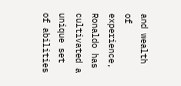and wealth of experience, Ronaldo has cultivated a unique set of abilities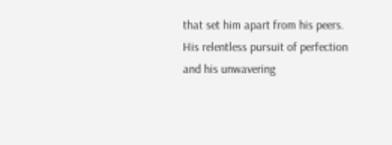that set him apart from his peers. His relentless pursuit of perfection and his unwavering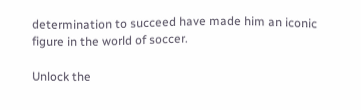determination to succeed have made him an iconic figure in the world of soccer.

Unlock the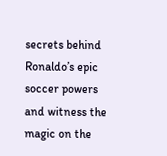secrets behind Ronaldo’s epic soccer powers and witness the magic on the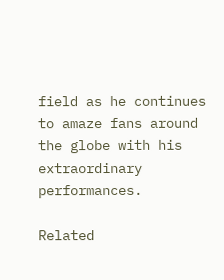field as he continues to amaze fans around the globe with his extraordinary performances.

Related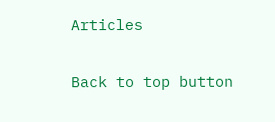Articles

Back to top button